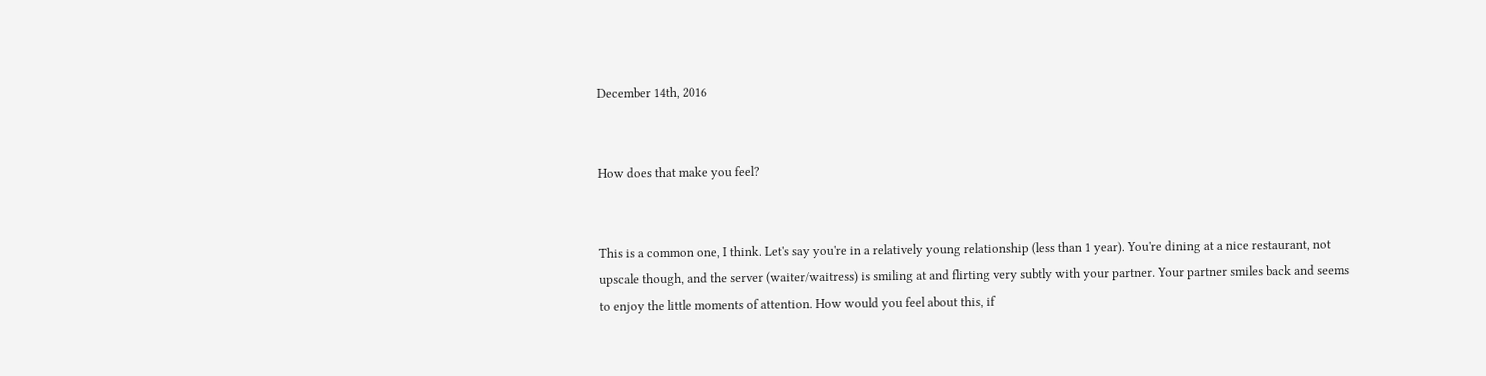December 14th, 2016


How does that make you feel?


This is a common one, I think. Let's say you're in a relatively young relationship (less than 1 year). You're dining at a nice restaurant, not upscale though, and the server (waiter/waitress) is smiling at and flirting very subtly with your partner. Your partner smiles back and seems to enjoy the little moments of attention. How would you feel about this, if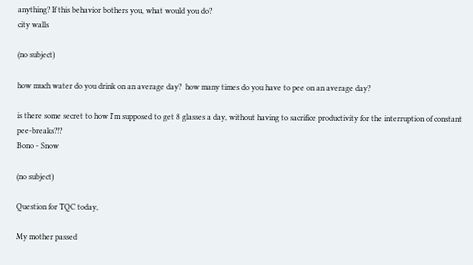anything? If this behavior bothers you, what would you do?
city walls

(no subject)

how much water do you drink on an average day?  how many times do you have to pee on an average day?

is there some secret to how I'm supposed to get 8 glasses a day, without having to sacrifice productivity for the interruption of constant pee-breaks?!?
Bono - Snow

(no subject)

Question for TQC today,

My mother passed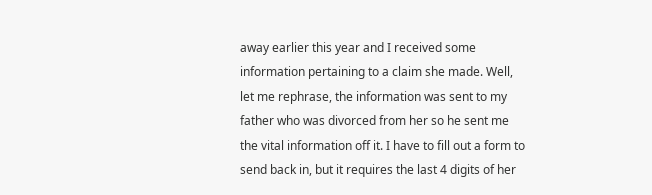away earlier this year and I received some information pertaining to a claim she made. Well, let me rephrase, the information was sent to my father who was divorced from her so he sent me the vital information off it. I have to fill out a form to send back in, but it requires the last 4 digits of her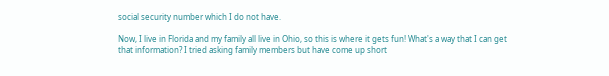social security number which I do not have.

Now, I live in Florida and my family all live in Ohio, so this is where it gets fun! What's a way that I can get that information? I tried asking family members but have come up short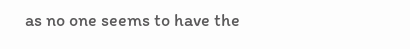as no one seems to have the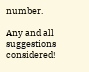number.

Any and all suggestions considered!